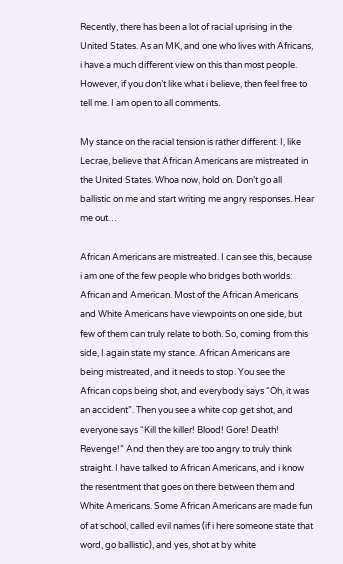Recently, there has been a lot of racial uprising in the United States. As an MK, and one who lives with Africans, i have a much different view on this than most people. However, if you don’t like what i believe, then feel free to tell me. I am open to all comments.

My stance on the racial tension is rather different. I, like Lecrae, believe that African Americans are mistreated in the United States. Whoa now, hold on. Don’t go all ballistic on me and start writing me angry responses. Hear me out…

African Americans are mistreated. I can see this, because i am one of the few people who bridges both worlds: African and American. Most of the African Americans and White Americans have viewpoints on one side, but few of them can truly relate to both. So, coming from this side, I again state my stance. African Americans are being mistreated, and it needs to stop. You see the African cops being shot, and everybody says “Oh, it was an accident”. Then you see a white cop get shot, and everyone says “Kill the killer! Blood! Gore! Death! Revenge!” And then they are too angry to truly think straight. I have talked to African Americans, and i know the resentment that goes on there between them and White Americans. Some African Americans are made fun of at school, called evil names (if i here someone state that word, go ballistic), and yes, shot at by white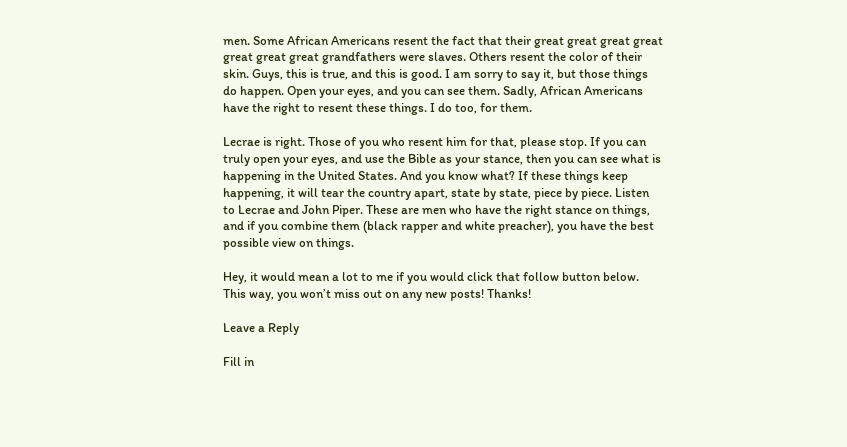men. Some African Americans resent the fact that their great great great great great great great grandfathers were slaves. Others resent the color of their skin. Guys, this is true, and this is good. I am sorry to say it, but those things do happen. Open your eyes, and you can see them. Sadly, African Americans have the right to resent these things. I do too, for them.

Lecrae is right. Those of you who resent him for that, please stop. If you can truly open your eyes, and use the Bible as your stance, then you can see what is happening in the United States. And you know what? If these things keep happening, it will tear the country apart, state by state, piece by piece. Listen to Lecrae and John Piper. These are men who have the right stance on things, and if you combine them (black rapper and white preacher), you have the best possible view on things.

Hey, it would mean a lot to me if you would click that follow button below. This way, you won’t miss out on any new posts! Thanks!

Leave a Reply

Fill in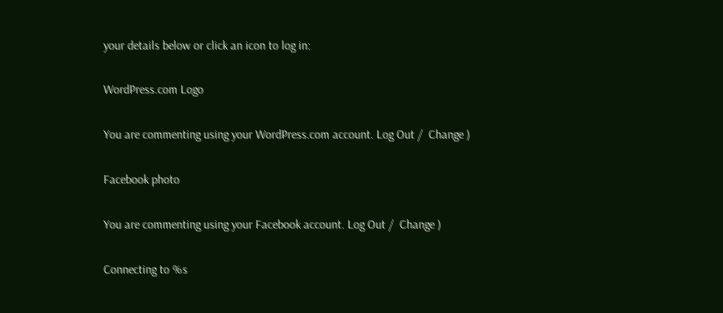your details below or click an icon to log in:

WordPress.com Logo

You are commenting using your WordPress.com account. Log Out /  Change )

Facebook photo

You are commenting using your Facebook account. Log Out /  Change )

Connecting to %s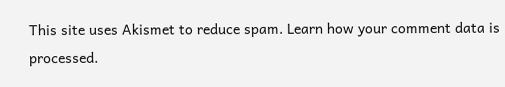This site uses Akismet to reduce spam. Learn how your comment data is processed.